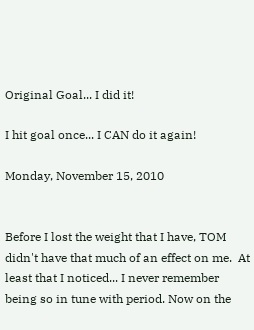Original Goal... I did it!

I hit goal once... I CAN do it again!

Monday, November 15, 2010


Before I lost the weight that I have, TOM didn't have that much of an effect on me.  At least that I noticed... I never remember being so in tune with period. Now on the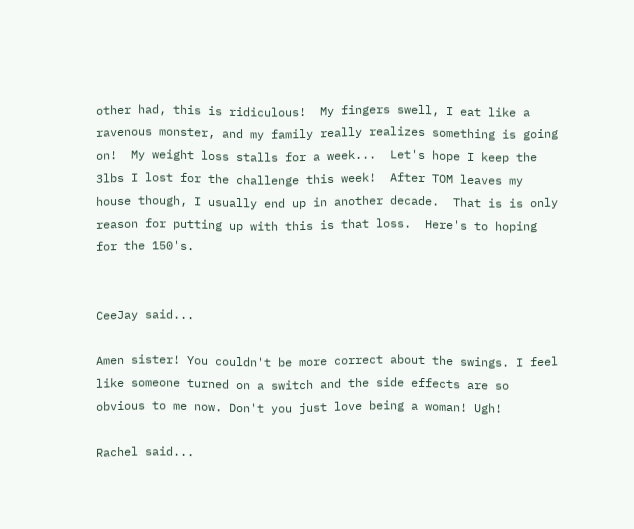other had, this is ridiculous!  My fingers swell, I eat like a ravenous monster, and my family really realizes something is going on!  My weight loss stalls for a week...  Let's hope I keep the 3lbs I lost for the challenge this week!  After TOM leaves my house though, I usually end up in another decade.  That is is only reason for putting up with this is that loss.  Here's to hoping for the 150's.


CeeJay said...

Amen sister! You couldn't be more correct about the swings. I feel like someone turned on a switch and the side effects are so obvious to me now. Don't you just love being a woman! Ugh!

Rachel said...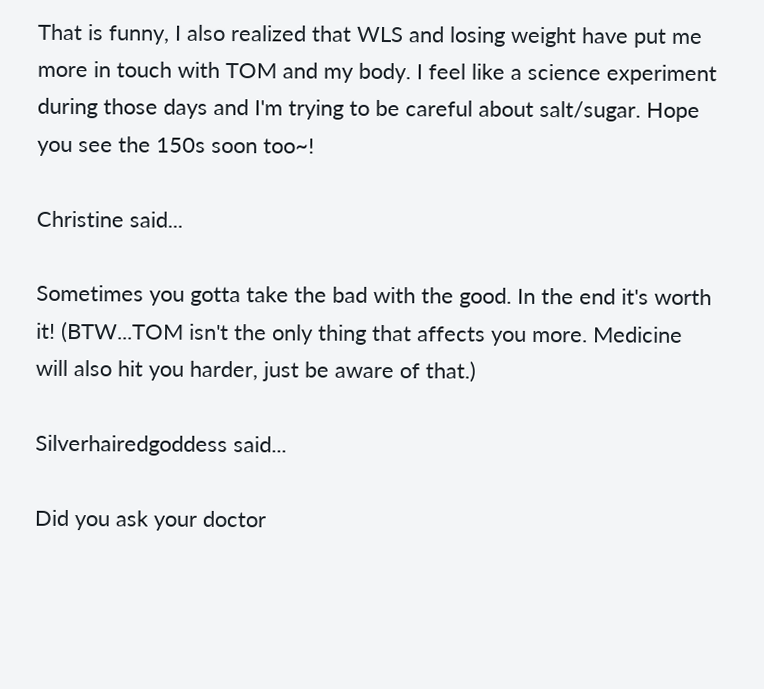That is funny, I also realized that WLS and losing weight have put me more in touch with TOM and my body. I feel like a science experiment during those days and I'm trying to be careful about salt/sugar. Hope you see the 150s soon too~!

Christine said...

Sometimes you gotta take the bad with the good. In the end it's worth it! (BTW...TOM isn't the only thing that affects you more. Medicine will also hit you harder, just be aware of that.)

Silverhairedgoddess said...

Did you ask your doctor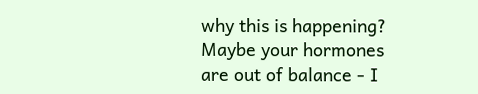why this is happening?
Maybe your hormones are out of balance - I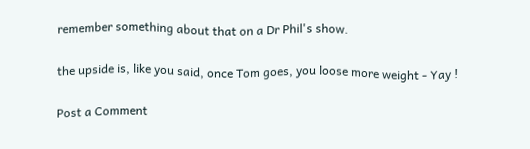remember something about that on a Dr Phil's show.

the upside is, like you said, once Tom goes, you loose more weight - Yay !

Post a Comment